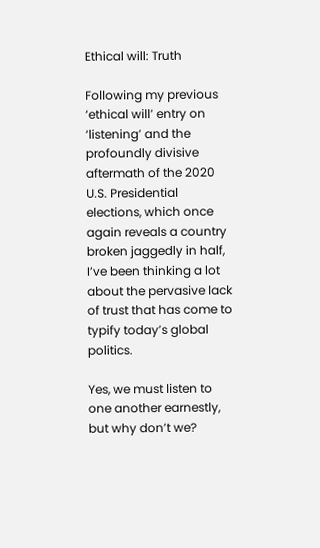Ethical will: Truth

Following my previous ‘ethical will’ entry on ‘listening’ and the profoundly divisive aftermath of the 2020 U.S. Presidential elections, which once again reveals a country broken jaggedly in half, I’ve been thinking a lot about the pervasive lack of trust that has come to typify today’s global politics.

Yes, we must listen to one another earnestly, but why don’t we?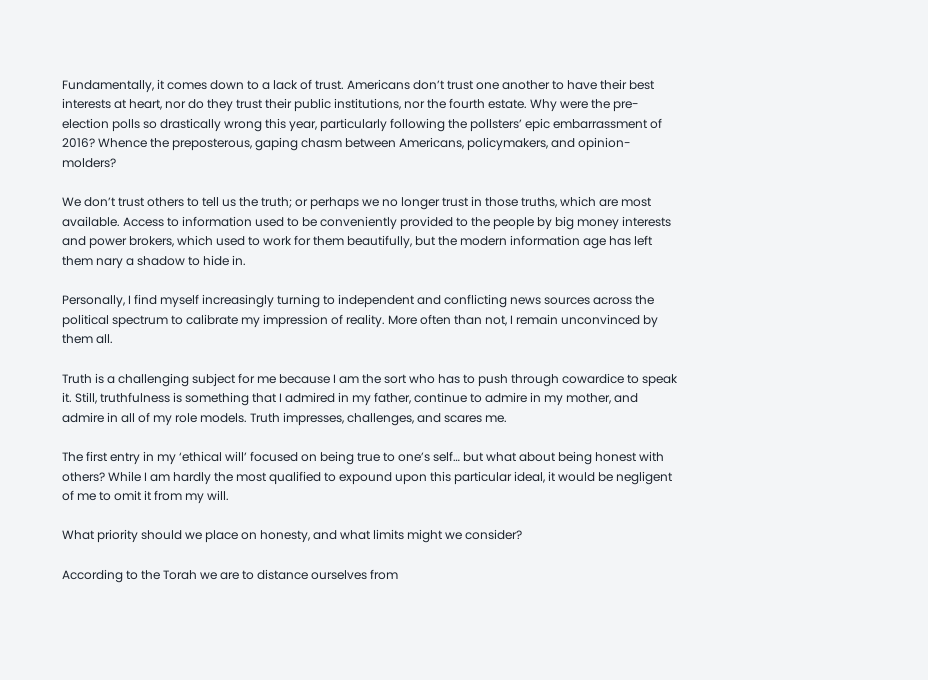Fundamentally, it comes down to a lack of trust. Americans don’t trust one another to have their best interests at heart, nor do they trust their public institutions, nor the fourth estate. Why were the pre-election polls so drastically wrong this year, particularly following the pollsters’ epic embarrassment of 2016? Whence the preposterous, gaping chasm between Americans, policymakers, and opinion-molders?

We don’t trust others to tell us the truth; or perhaps we no longer trust in those truths, which are most available. Access to information used to be conveniently provided to the people by big money interests and power brokers, which used to work for them beautifully, but the modern information age has left them nary a shadow to hide in.

Personally, I find myself increasingly turning to independent and conflicting news sources across the political spectrum to calibrate my impression of reality. More often than not, I remain unconvinced by them all.

Truth is a challenging subject for me because I am the sort who has to push through cowardice to speak it. Still, truthfulness is something that I admired in my father, continue to admire in my mother, and admire in all of my role models. Truth impresses, challenges, and scares me.

The first entry in my ‘ethical will’ focused on being true to one’s self… but what about being honest with others? While I am hardly the most qualified to expound upon this particular ideal, it would be negligent of me to omit it from my will.

What priority should we place on honesty, and what limits might we consider?

According to the Torah we are to distance ourselves from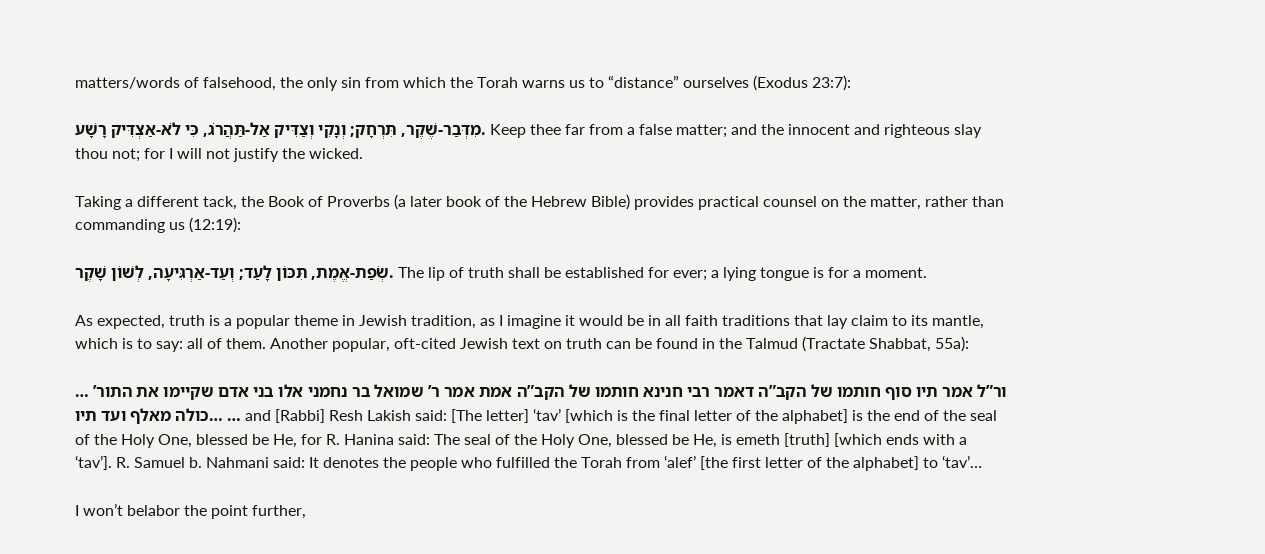matters/words of falsehood, the only sin from which the Torah warns us to “distance” ourselves (Exodus 23:7):

מִדְּבַר-שֶׁקֶר, תִּרְחָק; וְנָקִי וְצַדִּיק אַל-תַּהֲרֹג, כִּי לֹא-אַצְדִּיק רָשָׁע. Keep thee far from a false matter; and the innocent and righteous slay thou not; for I will not justify the wicked.

Taking a different tack, the Book of Proverbs (a later book of the Hebrew Bible) provides practical counsel on the matter, rather than commanding us (12:19):

שְׂפַת-אֱמֶת, תִּכּוֹן לָעַד; וְעַד-אַרְגִּיעָה, לְשׁוֹן שָׁקֶר. The lip of truth shall be established for ever; a lying tongue is for a moment.

As expected, truth is a popular theme in Jewish tradition, as I imagine it would be in all faith traditions that lay claim to its mantle, which is to say: all of them. Another popular, oft-cited Jewish text on truth can be found in the Talmud (Tractate Shabbat, 55a):

… ור”ל אמר תיו סוף חותמו של הקב”ה דאמר רבי חנינא חותמו של הקב”ה אמת אמר ר’ שמואל בר נחמני אלו בני אדם שקיימו את התור’ כולה מאלף ועד תיו… … and [Rabbi] Resh Lakish said: [The letter] ‘tav’ [which is the final letter of the alphabet] is the end of the seal of the Holy One, blessed be He, for R. Hanina said: The seal of the Holy One, blessed be He, is emeth [truth] [which ends with a ‘tav’]. R. Samuel b. Nahmani said: It denotes the people who fulfilled the Torah from ‘alef’ [the first letter of the alphabet] to ‘tav’…

I won’t belabor the point further,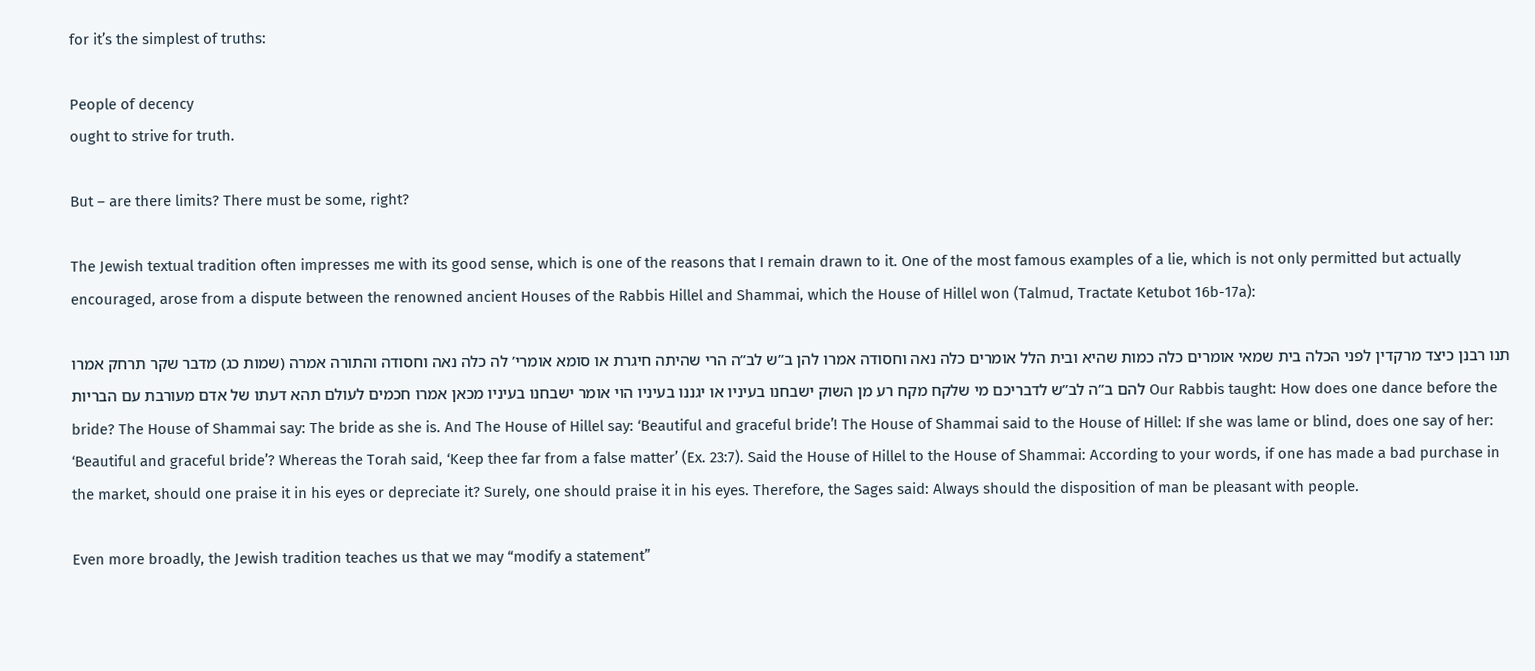for it’s the simplest of truths:

People of decency
ought to strive for truth.

But – are there limits? There must be some, right?

The Jewish textual tradition often impresses me with its good sense, which is one of the reasons that I remain drawn to it. One of the most famous examples of a lie, which is not only permitted but actually encouraged, arose from a dispute between the renowned ancient Houses of the Rabbis Hillel and Shammai, which the House of Hillel won (Talmud, Tractate Ketubot 16b-17a):

תנו רבנן כיצד מרקדין לפני הכלה בית שמאי אומרים כלה כמות שהיא ובית הלל אומרים כלה נאה וחסודה אמרו להן ב”ש לב”ה הרי שהיתה חיגרת או סומא אומרי’ לה כלה נאה וחסודה והתורה אמרה (שמות כג) מדבר שקר תרחק אמרו להם ב”ה לב”ש לדבריכם מי שלקח מקח רע מן השוק ישבחנו בעיניו או יגננו בעיניו הוי אומר ישבחנו בעיניו מכאן אמרו חכמים לעולם תהא דעתו של אדם מעורבת עם הבריות Our Rabbis taught: How does one dance before the bride? The House of Shammai say: The bride as she is. And The House of Hillel say: ‘Beautiful and graceful bride’! The House of Shammai said to the House of Hillel: If she was lame or blind, does one say of her: ‘Beautiful and graceful bride’? Whereas the Torah said, ‘Keep thee far from a false matter’ (Ex. 23:7). Said the House of Hillel to the House of Shammai: According to your words, if one has made a bad purchase in the market, should one praise it in his eyes or depreciate it? Surely, one should praise it in his eyes. Therefore, the Sages said: Always should the disposition of man be pleasant with people.

Even more broadly, the Jewish tradition teaches us that we may “modify a statement”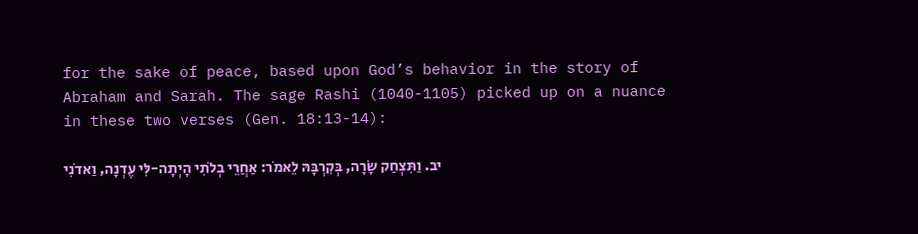for the sake of peace, based upon God’s behavior in the story of Abraham and Sarah. The sage Rashi (1040-1105) picked up on a nuance in these two verses (Gen. 18:13-14):

יב. וַתִּצְחַק שָׂרָה, בְּקִרְבָּהּ לֵאמֹר: אַחֲרֵי בְלֹתִי הָיְתָה-לִּי עֶדְנָה, וַאדֹנִי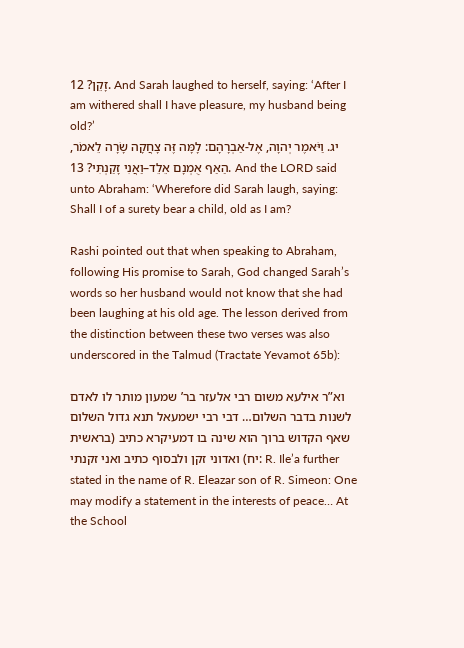זָקֵן? 12. And Sarah laughed to herself, saying: ‘After I am withered shall I have pleasure, my husband being old?’
יג. וַיֹּאמֶר יְהוָה, אֶל-אַבְרָהָם: לָמָּה זֶּה צָחֲקָה שָׂרָה לֵאמֹר, הַאַף אֻמְנָם אֵלֵד–וַאֲנִי זָקַנְתִּי? 13. And the LORD said unto Abraham: ‘Wherefore did Sarah laugh, saying: Shall I of a surety bear a child, old as I am?

Rashi pointed out that when speaking to Abraham, following His promise to Sarah, God changed Sarah’s words so her husband would not know that she had been laughing at his old age. The lesson derived from the distinction between these two verses was also underscored in the Talmud (Tractate Yevamot 65b):

וא”ר אילעא משום רבי אלעזר בר’ שמעון מותר לו לאדם לשנות בדבר השלום… דבי רבי ישמעאל תנא גדול השלום שאף הקדוש ברוך הוא שינה בו דמעיקרא כתיב (בראשית יח) ואדוני זקן ולבסוף כתיב ואני זקנתי: R. Ile’a further stated in the name of R. Eleazar son of R. Simeon: One may modify a statement in the interests of peace… At the School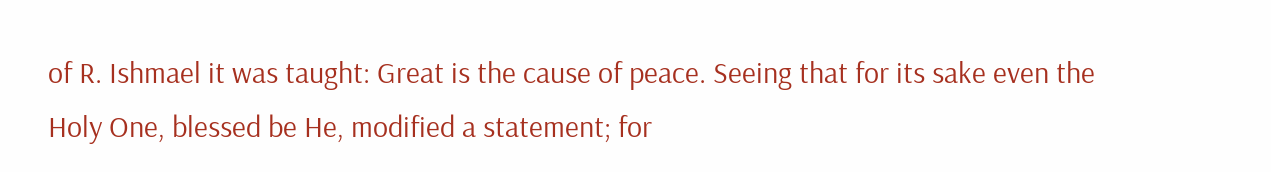of R. Ishmael it was taught: Great is the cause of peace. Seeing that for its sake even the Holy One, blessed be He, modified a statement; for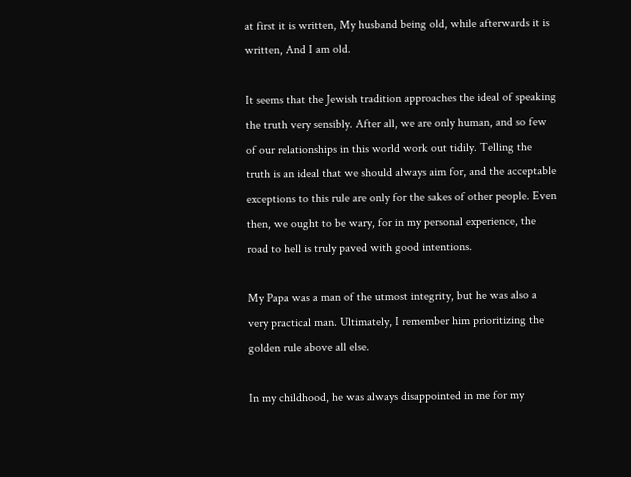at first it is written, My husband being old, while afterwards it is written, And I am old.

It seems that the Jewish tradition approaches the ideal of speaking the truth very sensibly. After all, we are only human, and so few of our relationships in this world work out tidily. Telling the truth is an ideal that we should always aim for, and the acceptable exceptions to this rule are only for the sakes of other people. Even then, we ought to be wary, for in my personal experience, the road to hell is truly paved with good intentions.

My Papa was a man of the utmost integrity, but he was also a very practical man. Ultimately, I remember him prioritizing the golden rule above all else.

In my childhood, he was always disappointed in me for my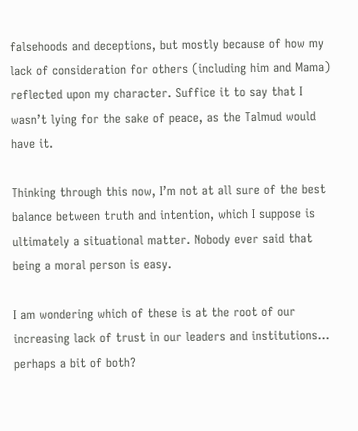falsehoods and deceptions, but mostly because of how my lack of consideration for others (including him and Mama) reflected upon my character. Suffice it to say that I wasn’t lying for the sake of peace, as the Talmud would have it.

Thinking through this now, I’m not at all sure of the best balance between truth and intention, which I suppose is ultimately a situational matter. Nobody ever said that being a moral person is easy.

I am wondering which of these is at the root of our increasing lack of trust in our leaders and institutions… perhaps a bit of both?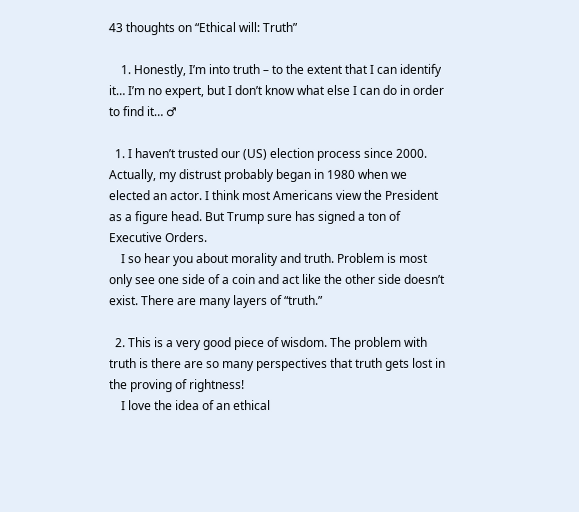43 thoughts on “Ethical will: Truth”

    1. Honestly, I’m into truth – to the extent that I can identify it… I’m no expert, but I don’t know what else I can do in order to find it… ♂

  1. I haven’t trusted our (US) election process since 2000. Actually, my distrust probably began in 1980 when we elected an actor. I think most Americans view the President as a figure head. But Trump sure has signed a ton of Executive Orders.
    I so hear you about morality and truth. Problem is most only see one side of a coin and act like the other side doesn’t exist. There are many layers of “truth.”

  2. This is a very good piece of wisdom. The problem with truth is there are so many perspectives that truth gets lost in the proving of rightness!
    I love the idea of an ethical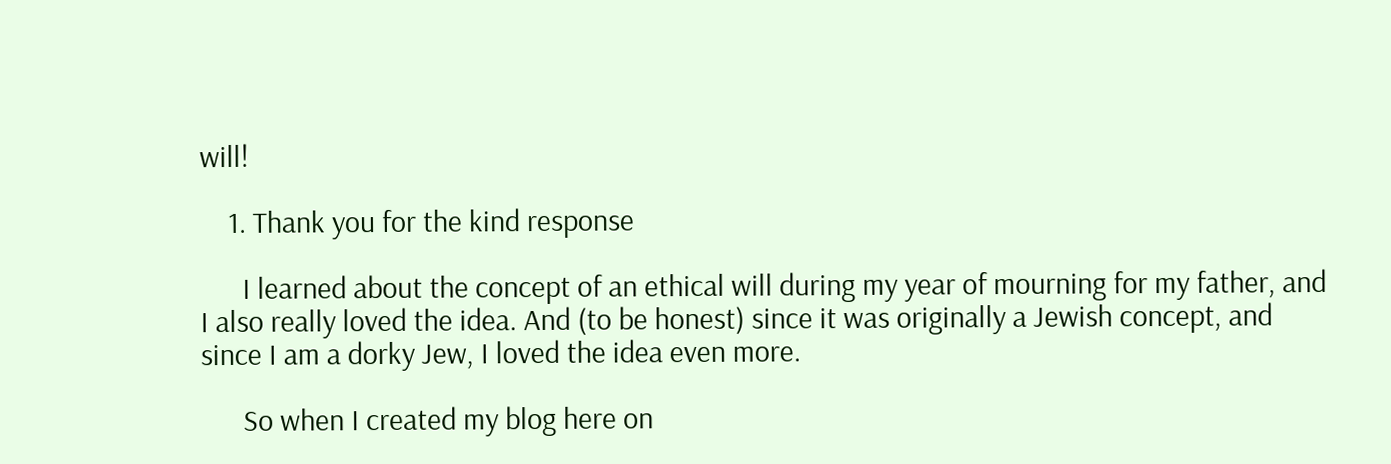will!

    1. Thank you for the kind response

      I learned about the concept of an ethical will during my year of mourning for my father, and I also really loved the idea. And (to be honest) since it was originally a Jewish concept, and since I am a dorky Jew, I loved the idea even more.

      So when I created my blog here on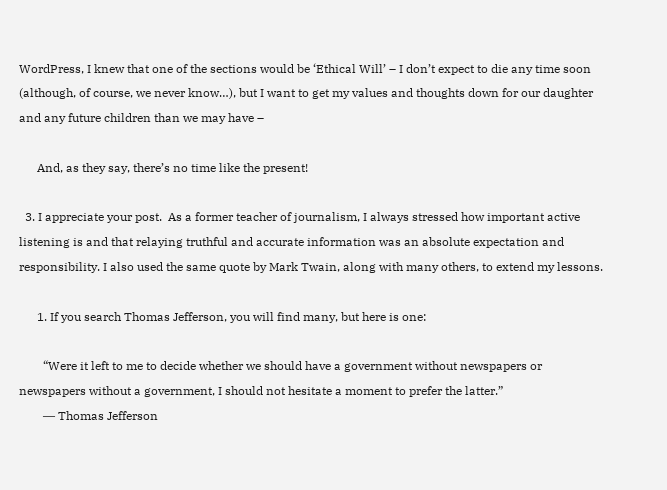WordPress, I knew that one of the sections would be ‘Ethical Will’ – I don’t expect to die any time soon (although, of course, we never know…), but I want to get my values and thoughts down for our daughter and any future children than we may have –

      And, as they say, there’s no time like the present!

  3. I appreciate your post.  As a former teacher of journalism, I always stressed how important active listening is and that relaying truthful and accurate information was an absolute expectation and responsibility. I also used the same quote by Mark Twain, along with many others, to extend my lessons.

      1. If you search Thomas Jefferson, you will find many, but here is one:

        “Were it left to me to decide whether we should have a government without newspapers or newspapers without a government, I should not hesitate a moment to prefer the latter.”
        ― Thomas Jefferson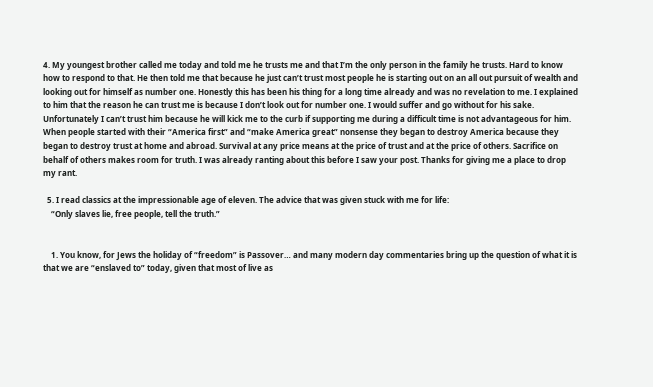4. My youngest brother called me today and told me he trusts me and that I’m the only person in the family he trusts. Hard to know how to respond to that. He then told me that because he just can’t trust most people he is starting out on an all out pursuit of wealth and looking out for himself as number one. Honestly this has been his thing for a long time already and was no revelation to me. I explained to him that the reason he can trust me is because I don’t look out for number one. I would suffer and go without for his sake. Unfortunately I can’t trust him because he will kick me to the curb if supporting me during a difficult time is not advantageous for him. When people started with their “America first” and “make America great” nonsense they began to destroy America because they began to destroy trust at home and abroad. Survival at any price means at the price of trust and at the price of others. Sacrifice on behalf of others makes room for truth. I was already ranting about this before I saw your post. Thanks for giving me a place to drop my rant.

  5. I read classics at the impressionable age of eleven. The advice that was given stuck with me for life:
    “Only slaves lie, free people, tell the truth.”


    1. You know, for Jews the holiday of “freedom” is Passover… and many modern day commentaries bring up the question of what it is that we are “enslaved to” today, given that most of live as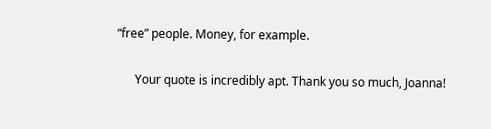“free” people. Money, for example.

      Your quote is incredibly apt. Thank you so much, Joanna!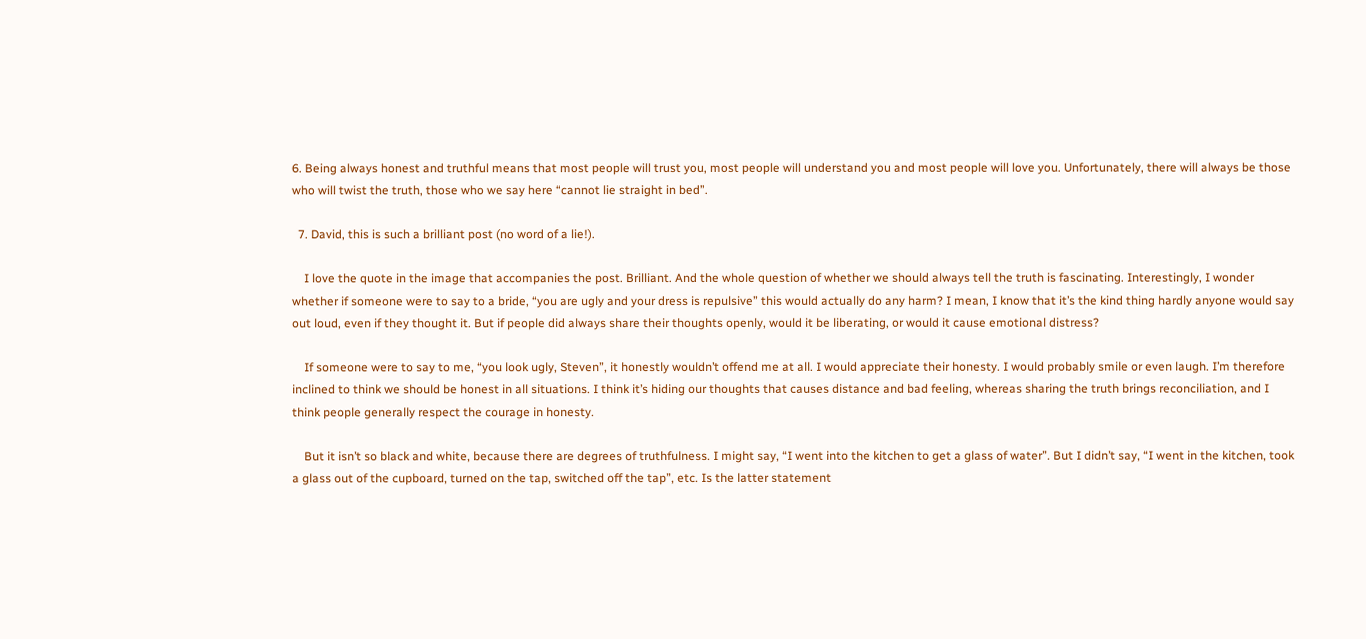6. Being always honest and truthful means that most people will trust you, most people will understand you and most people will love you. Unfortunately, there will always be those who will twist the truth, those who we say here “cannot lie straight in bed”.

  7. David, this is such a brilliant post (no word of a lie!).

    I love the quote in the image that accompanies the post. Brilliant. And the whole question of whether we should always tell the truth is fascinating. Interestingly, I wonder whether if someone were to say to a bride, “you are ugly and your dress is repulsive” this would actually do any harm? I mean, I know that it’s the kind thing hardly anyone would say out loud, even if they thought it. But if people did always share their thoughts openly, would it be liberating, or would it cause emotional distress?

    If someone were to say to me, “you look ugly, Steven”, it honestly wouldn’t offend me at all. I would appreciate their honesty. I would probably smile or even laugh. I’m therefore inclined to think we should be honest in all situations. I think it’s hiding our thoughts that causes distance and bad feeling, whereas sharing the truth brings reconciliation, and I think people generally respect the courage in honesty.

    But it isn’t so black and white, because there are degrees of truthfulness. I might say, “I went into the kitchen to get a glass of water”. But I didn’t say, “I went in the kitchen, took a glass out of the cupboard, turned on the tap, switched off the tap”, etc. Is the latter statement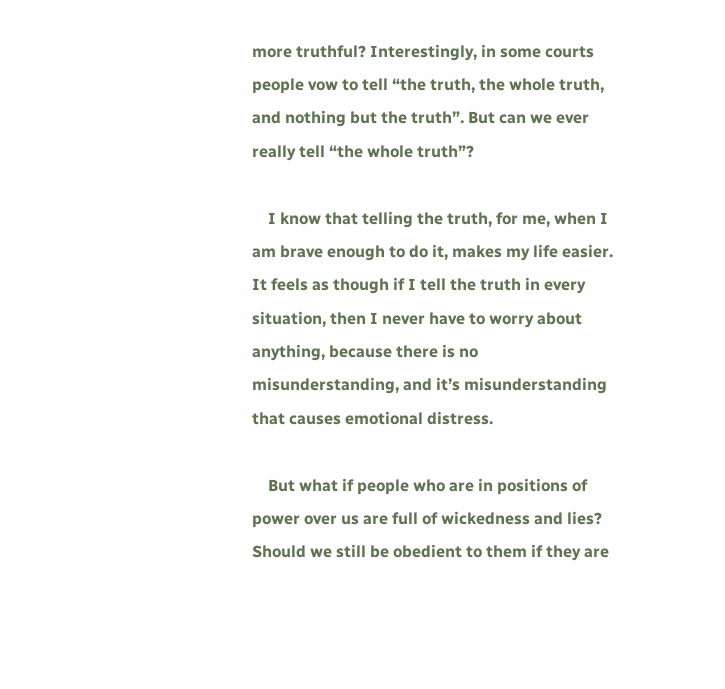more truthful? Interestingly, in some courts people vow to tell “the truth, the whole truth, and nothing but the truth”. But can we ever really tell “the whole truth”?

    I know that telling the truth, for me, when I am brave enough to do it, makes my life easier. It feels as though if I tell the truth in every situation, then I never have to worry about anything, because there is no misunderstanding, and it’s misunderstanding that causes emotional distress.

    But what if people who are in positions of power over us are full of wickedness and lies? Should we still be obedient to them if they are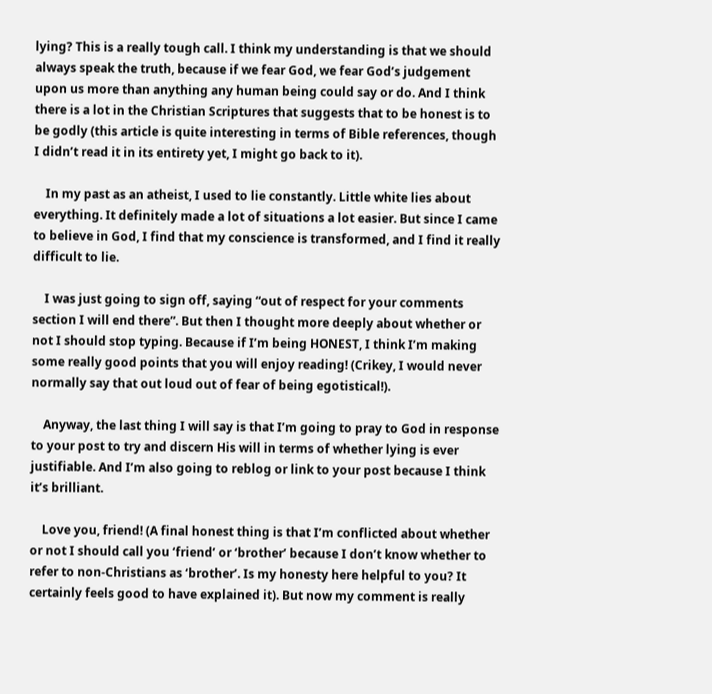lying? This is a really tough call. I think my understanding is that we should always speak the truth, because if we fear God, we fear God’s judgement upon us more than anything any human being could say or do. And I think there is a lot in the Christian Scriptures that suggests that to be honest is to be godly (this article is quite interesting in terms of Bible references, though I didn’t read it in its entirety yet, I might go back to it).

    In my past as an atheist, I used to lie constantly. Little white lies about everything. It definitely made a lot of situations a lot easier. But since I came to believe in God, I find that my conscience is transformed, and I find it really difficult to lie.

    I was just going to sign off, saying “out of respect for your comments section I will end there”. But then I thought more deeply about whether or not I should stop typing. Because if I’m being HONEST, I think I’m making some really good points that you will enjoy reading! (Crikey, I would never normally say that out loud out of fear of being egotistical!).

    Anyway, the last thing I will say is that I’m going to pray to God in response to your post to try and discern His will in terms of whether lying is ever justifiable. And I’m also going to reblog or link to your post because I think it’s brilliant.

    Love you, friend! (A final honest thing is that I’m conflicted about whether or not I should call you ‘friend’ or ‘brother’ because I don’t know whether to refer to non-Christians as ‘brother’. Is my honesty here helpful to you? It certainly feels good to have explained it). But now my comment is really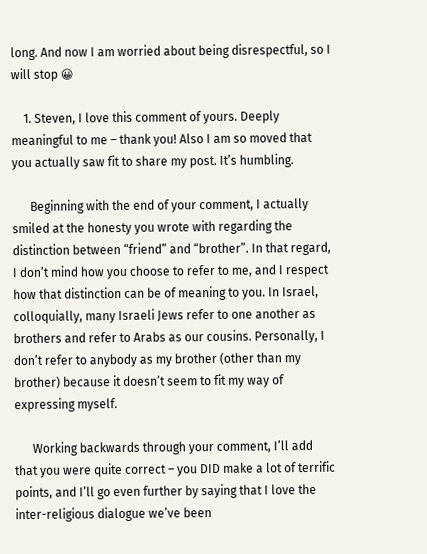long. And now I am worried about being disrespectful, so I will stop 😀

    1. Steven, I love this comment of yours. Deeply meaningful to me – thank you! Also I am so moved that you actually saw fit to share my post. It’s humbling.

      Beginning with the end of your comment, I actually smiled at the honesty you wrote with regarding the distinction between “friend” and “brother”. In that regard, I don’t mind how you choose to refer to me, and I respect how that distinction can be of meaning to you. In Israel, colloquially, many Israeli Jews refer to one another as brothers and refer to Arabs as our cousins. Personally, I don’t refer to anybody as my brother (other than my brother) because it doesn’t seem to fit my way of expressing myself.

      Working backwards through your comment, I’ll add that you were quite correct – you DID make a lot of terrific points, and I’ll go even further by saying that I love the inter-religious dialogue we’ve been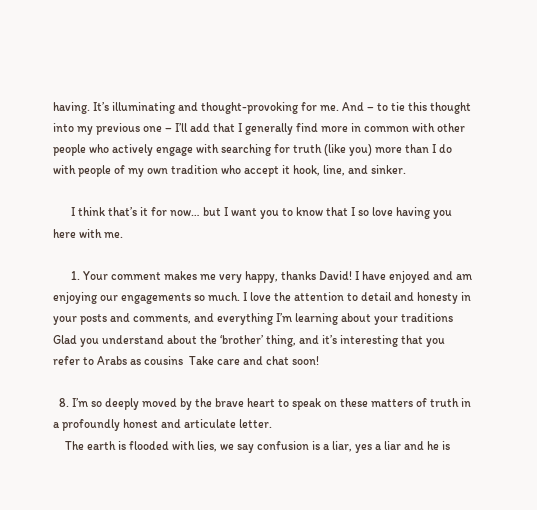having. It’s illuminating and thought-provoking for me. And – to tie this thought into my previous one – I’ll add that I generally find more in common with other people who actively engage with searching for truth (like you) more than I do with people of my own tradition who accept it hook, line, and sinker.

      I think that’s it for now… but I want you to know that I so love having you here with me.

      1. Your comment makes me very happy, thanks David! I have enjoyed and am enjoying our engagements so much. I love the attention to detail and honesty in your posts and comments, and everything I’m learning about your traditions  Glad you understand about the ‘brother’ thing, and it’s interesting that you refer to Arabs as cousins  Take care and chat soon!

  8. I’m so deeply moved by the brave heart to speak on these matters of truth in a profoundly honest and articulate letter.
    The earth is flooded with lies, we say confusion is a liar, yes a liar and he is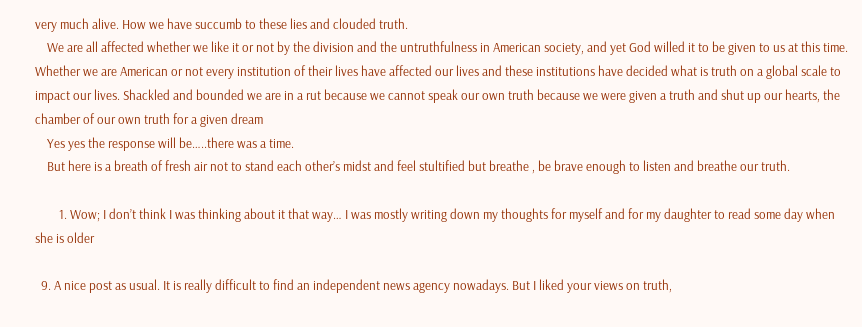very much alive. How we have succumb to these lies and clouded truth.
    We are all affected whether we like it or not by the division and the untruthfulness in American society, and yet God willed it to be given to us at this time. Whether we are American or not every institution of their lives have affected our lives and these institutions have decided what is truth on a global scale to impact our lives. Shackled and bounded we are in a rut because we cannot speak our own truth because we were given a truth and shut up our hearts, the chamber of our own truth for a given dream
    Yes yes the response will be…..there was a time.
    But here is a breath of fresh air not to stand each other’s midst and feel stultified but breathe , be brave enough to listen and breathe our truth.

        1. Wow; I don’t think I was thinking about it that way… I was mostly writing down my thoughts for myself and for my daughter to read some day when she is older

  9. A nice post as usual. It is really difficult to find an independent news agency nowadays. But I liked your views on truth,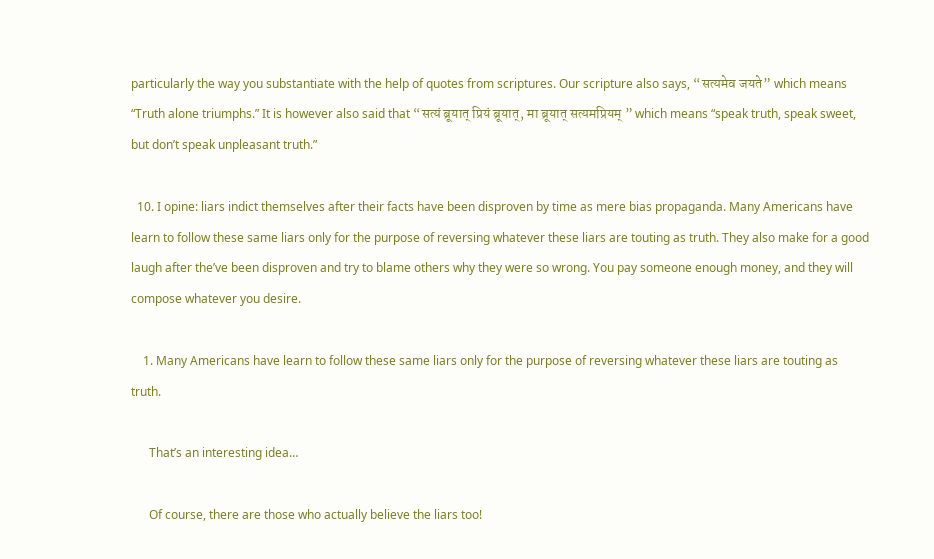particularly the way you substantiate with the help of quotes from scriptures. Our scripture also says, “सत्यमेव जयते” which means “Truth alone triumphs.” It is however also said that “सत्यं ब्रूयात् प्रियं ब्रूयात्, मा ब्रूयात् सत्यमप्रियम् ” which means “speak truth, speak sweet, but don’t speak unpleasant truth.”

  10. I opine: liars indict themselves after their facts have been disproven by time as mere bias propaganda. Many Americans have learn to follow these same liars only for the purpose of reversing whatever these liars are touting as truth. They also make for a good laugh after the’ve been disproven and try to blame others why they were so wrong. You pay someone enough money, and they will compose whatever you desire.

    1. Many Americans have learn to follow these same liars only for the purpose of reversing whatever these liars are touting as truth.

      That’s an interesting idea…

      Of course, there are those who actually believe the liars too!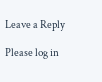Leave a Reply

Please log in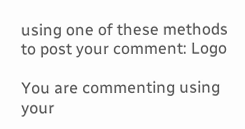using one of these methods to post your comment: Logo

You are commenting using your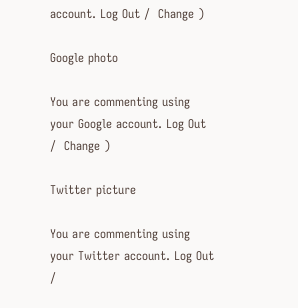account. Log Out /  Change )

Google photo

You are commenting using your Google account. Log Out /  Change )

Twitter picture

You are commenting using your Twitter account. Log Out /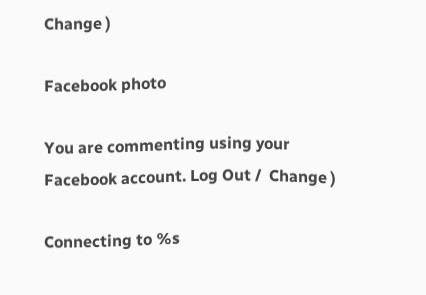Change )

Facebook photo

You are commenting using your Facebook account. Log Out /  Change )

Connecting to %s